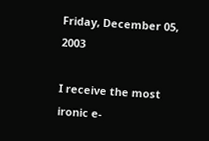Friday, December 05, 2003

I receive the most ironic e-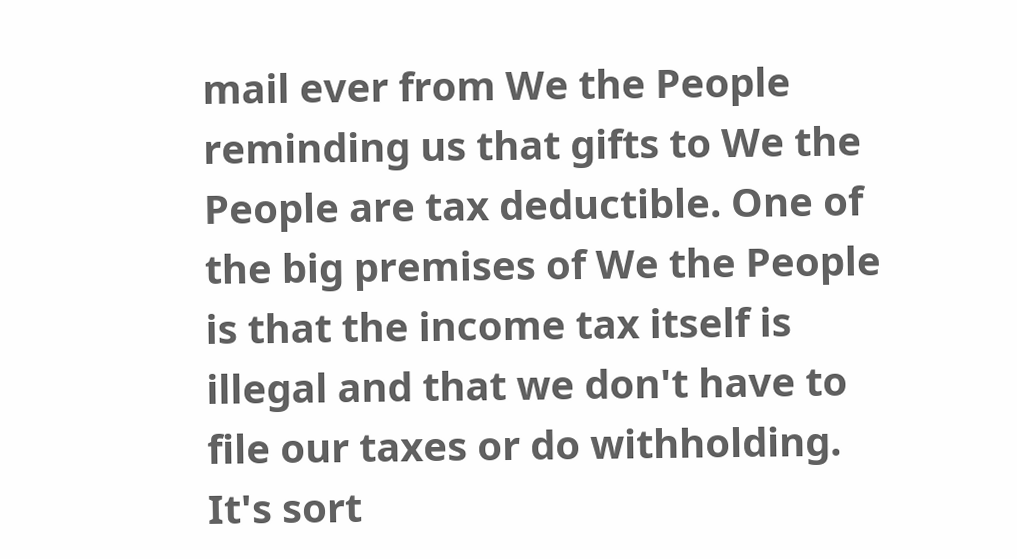mail ever from We the People reminding us that gifts to We the People are tax deductible. One of the big premises of We the People is that the income tax itself is illegal and that we don't have to file our taxes or do withholding. It's sort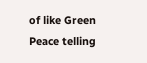of like Green Peace telling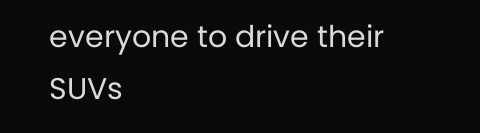everyone to drive their SUVs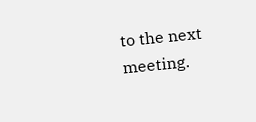to the next meeting.